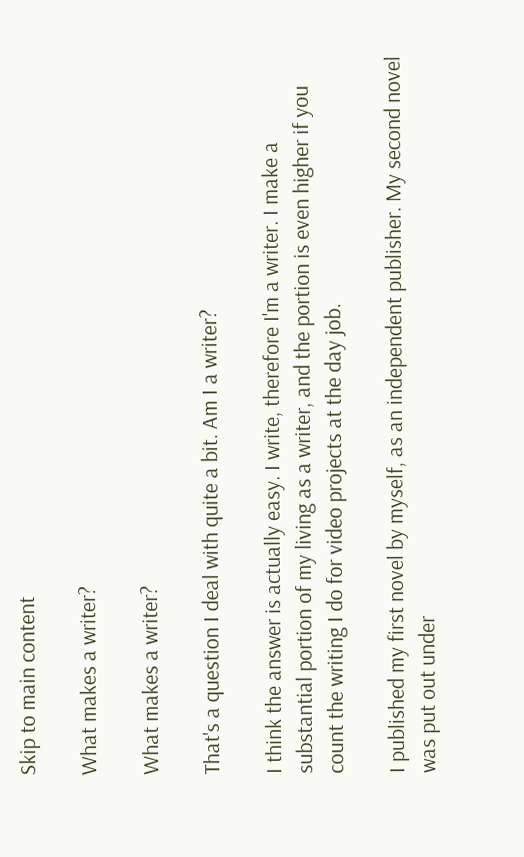Skip to main content

What makes a writer?

What makes a writer?

That's a question I deal with quite a bit. Am I a writer?

I think the answer is actually easy. I write, therefore I'm a writer. I make a substantial portion of my living as a writer, and the portion is even higher if you count the writing I do for video projects at the day job.

I published my first novel by myself, as an independent publisher. My second novel was put out under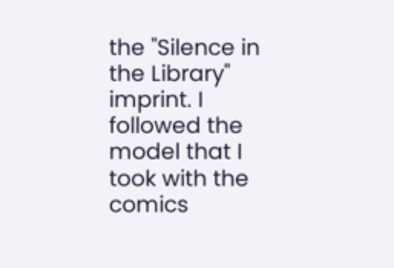the "Silence in the Library" imprint. I followed the model that I took with the comics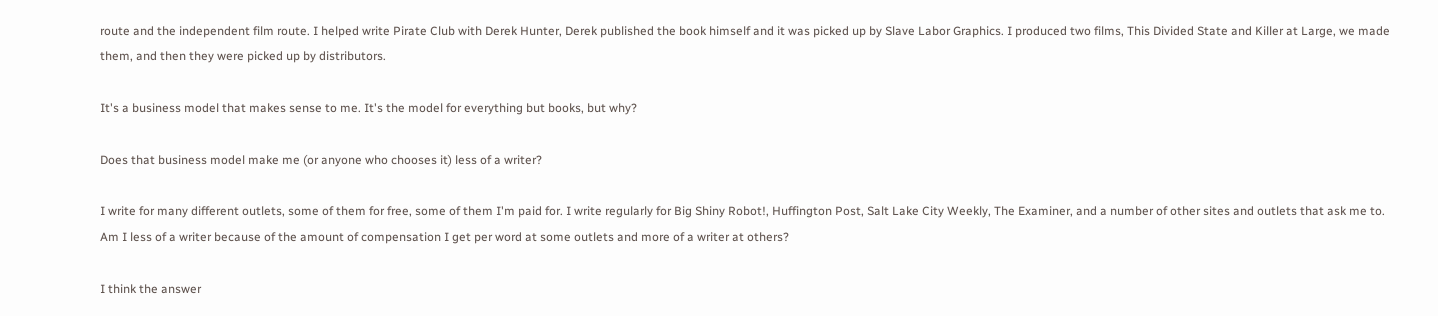route and the independent film route. I helped write Pirate Club with Derek Hunter, Derek published the book himself and it was picked up by Slave Labor Graphics. I produced two films, This Divided State and Killer at Large, we made them, and then they were picked up by distributors.

It's a business model that makes sense to me. It's the model for everything but books, but why?

Does that business model make me (or anyone who chooses it) less of a writer?

I write for many different outlets, some of them for free, some of them I'm paid for. I write regularly for Big Shiny Robot!, Huffington Post, Salt Lake City Weekly, The Examiner, and a number of other sites and outlets that ask me to. Am I less of a writer because of the amount of compensation I get per word at some outlets and more of a writer at others?

I think the answer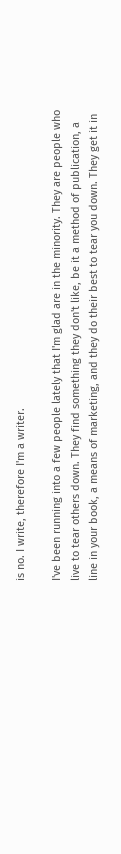is no. I write, therefore I'm a writer.

I've been running into a few people lately that I'm glad are in the minority. They are people who live to tear others down. They find something they don't like, be it a method of publication, a line in your book, a means of marketing, and they do their best to tear you down. They get it in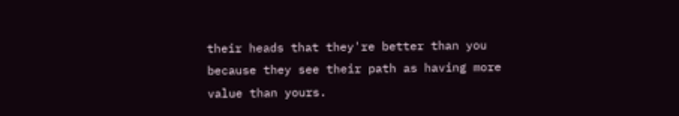their heads that they're better than you because they see their path as having more value than yours.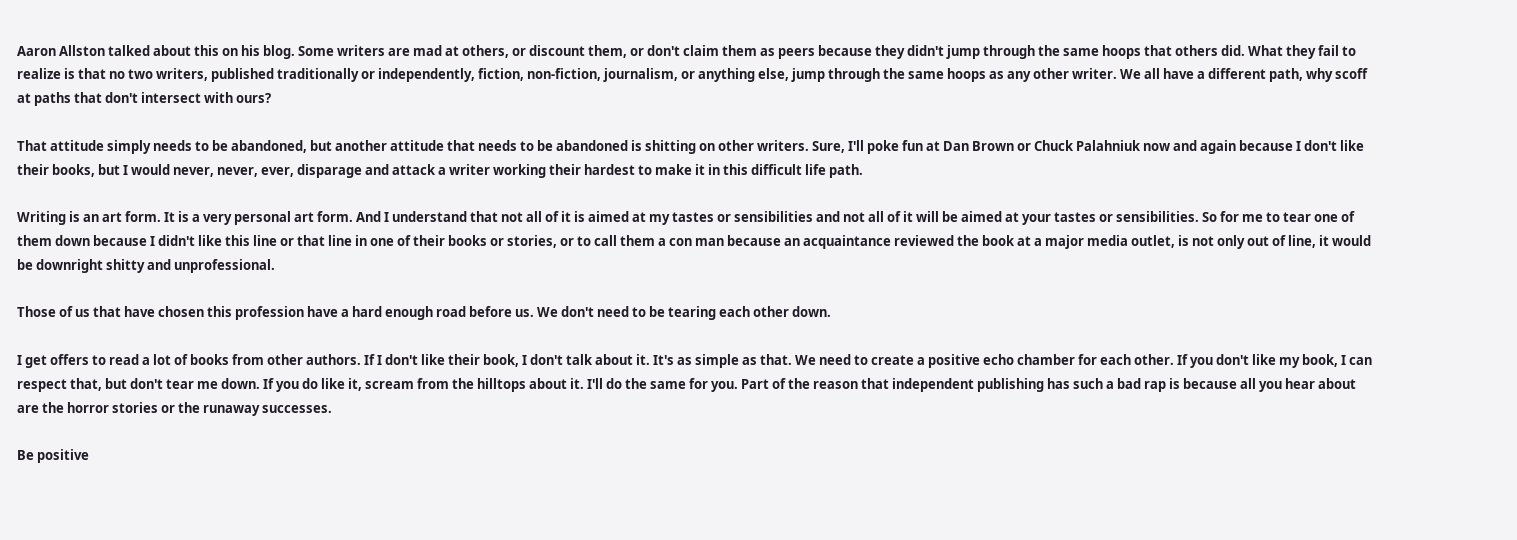Aaron Allston talked about this on his blog. Some writers are mad at others, or discount them, or don't claim them as peers because they didn't jump through the same hoops that others did. What they fail to realize is that no two writers, published traditionally or independently, fiction, non-fiction, journalism, or anything else, jump through the same hoops as any other writer. We all have a different path, why scoff at paths that don't intersect with ours?

That attitude simply needs to be abandoned, but another attitude that needs to be abandoned is shitting on other writers. Sure, I'll poke fun at Dan Brown or Chuck Palahniuk now and again because I don't like their books, but I would never, never, ever, disparage and attack a writer working their hardest to make it in this difficult life path.

Writing is an art form. It is a very personal art form. And I understand that not all of it is aimed at my tastes or sensibilities and not all of it will be aimed at your tastes or sensibilities. So for me to tear one of them down because I didn't like this line or that line in one of their books or stories, or to call them a con man because an acquaintance reviewed the book at a major media outlet, is not only out of line, it would be downright shitty and unprofessional.

Those of us that have chosen this profession have a hard enough road before us. We don't need to be tearing each other down.

I get offers to read a lot of books from other authors. If I don't like their book, I don't talk about it. It's as simple as that. We need to create a positive echo chamber for each other. If you don't like my book, I can respect that, but don't tear me down. If you do like it, scream from the hilltops about it. I'll do the same for you. Part of the reason that independent publishing has such a bad rap is because all you hear about are the horror stories or the runaway successes.

Be positive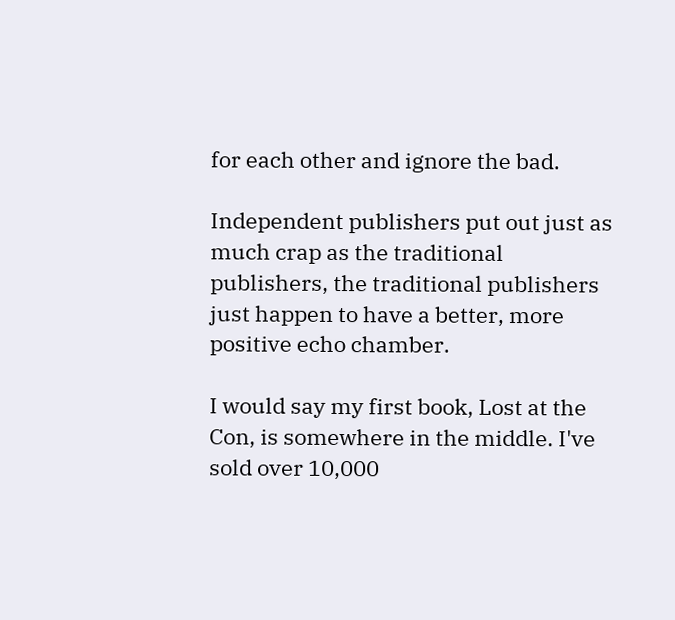for each other and ignore the bad.

Independent publishers put out just as much crap as the traditional publishers, the traditional publishers just happen to have a better, more positive echo chamber.

I would say my first book, Lost at the Con, is somewhere in the middle. I've sold over 10,000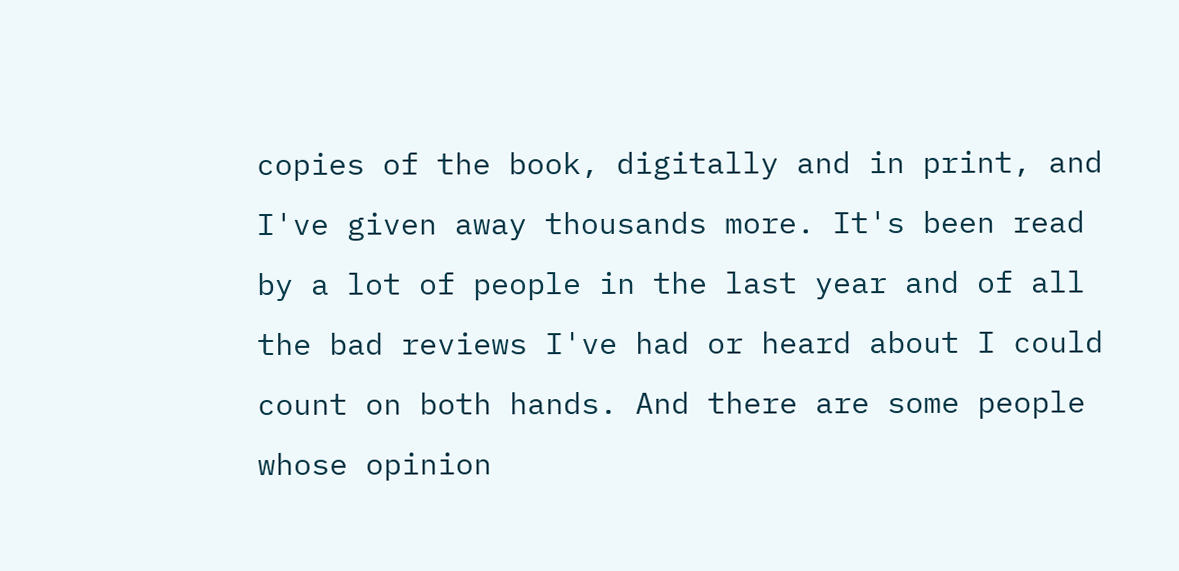copies of the book, digitally and in print, and I've given away thousands more. It's been read by a lot of people in the last year and of all the bad reviews I've had or heard about I could count on both hands. And there are some people whose opinion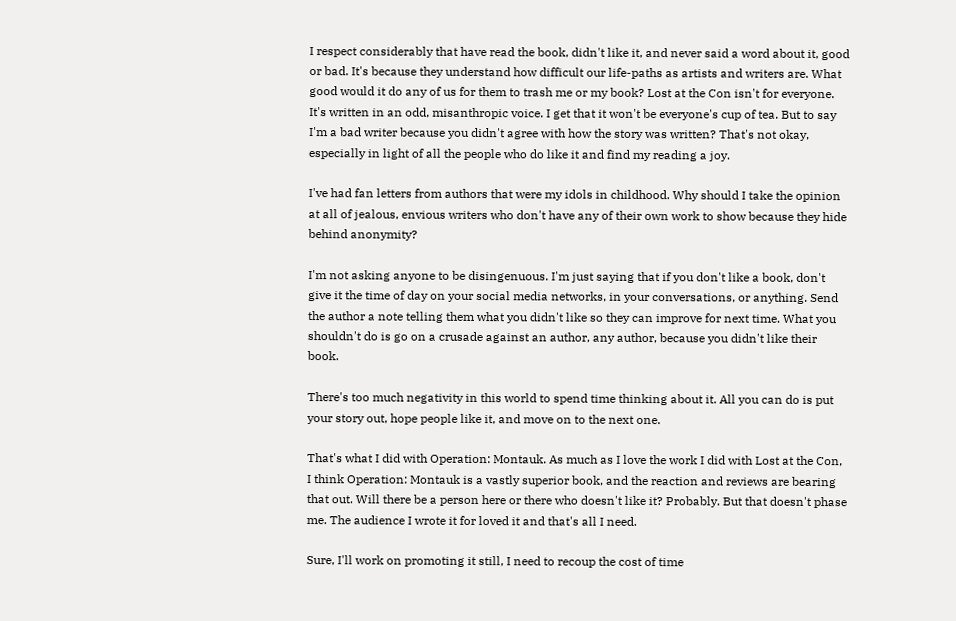I respect considerably that have read the book, didn't like it, and never said a word about it, good or bad. It's because they understand how difficult our life-paths as artists and writers are. What good would it do any of us for them to trash me or my book? Lost at the Con isn't for everyone. It's written in an odd, misanthropic voice. I get that it won't be everyone's cup of tea. But to say I'm a bad writer because you didn't agree with how the story was written? That's not okay, especially in light of all the people who do like it and find my reading a joy.

I've had fan letters from authors that were my idols in childhood. Why should I take the opinion at all of jealous, envious writers who don't have any of their own work to show because they hide behind anonymity?

I'm not asking anyone to be disingenuous. I'm just saying that if you don't like a book, don't give it the time of day on your social media networks, in your conversations, or anything. Send the author a note telling them what you didn't like so they can improve for next time. What you shouldn't do is go on a crusade against an author, any author, because you didn't like their book.

There's too much negativity in this world to spend time thinking about it. All you can do is put your story out, hope people like it, and move on to the next one.

That's what I did with Operation: Montauk. As much as I love the work I did with Lost at the Con, I think Operation: Montauk is a vastly superior book, and the reaction and reviews are bearing that out. Will there be a person here or there who doesn't like it? Probably. But that doesn't phase me. The audience I wrote it for loved it and that's all I need.

Sure, I'll work on promoting it still, I need to recoup the cost of time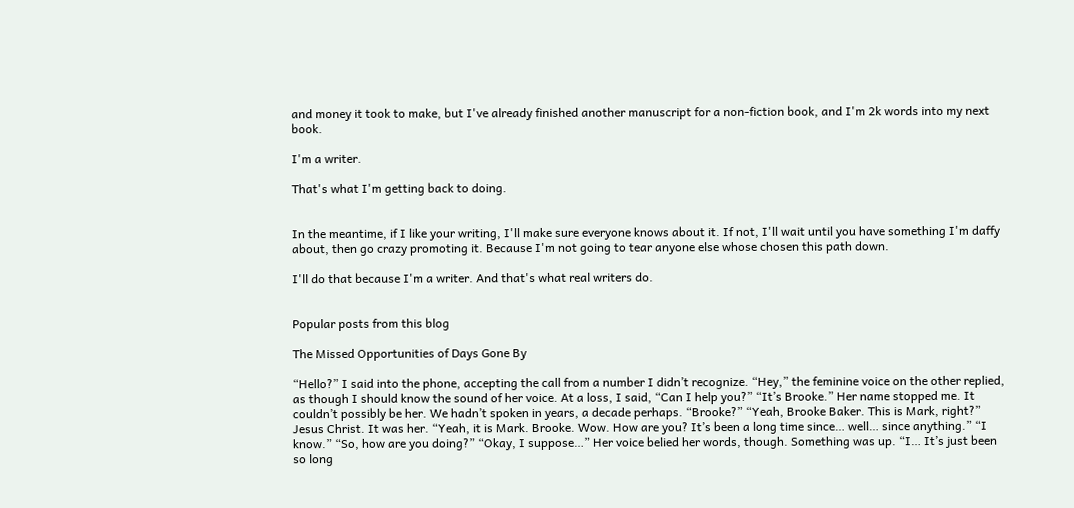and money it took to make, but I've already finished another manuscript for a non-fiction book, and I'm 2k words into my next book.

I'm a writer.

That's what I'm getting back to doing.


In the meantime, if I like your writing, I'll make sure everyone knows about it. If not, I'll wait until you have something I'm daffy about, then go crazy promoting it. Because I'm not going to tear anyone else whose chosen this path down.

I'll do that because I'm a writer. And that's what real writers do.


Popular posts from this blog

The Missed Opportunities of Days Gone By

“Hello?” I said into the phone, accepting the call from a number I didn’t recognize. “Hey,” the feminine voice on the other replied, as though I should know the sound of her voice. At a loss, I said, “Can I help you?” “It’s Brooke.” Her name stopped me. It couldn’t possibly be her. We hadn’t spoken in years, a decade perhaps. “Brooke?” “Yeah, Brooke Baker. This is Mark, right?” Jesus Christ. It was her. “Yeah, it is Mark. Brooke. Wow. How are you? It’s been a long time since… well… since anything.” “I know.” “So, how are you doing?” “Okay, I suppose…” Her voice belied her words, though. Something was up. “I… It’s just been so long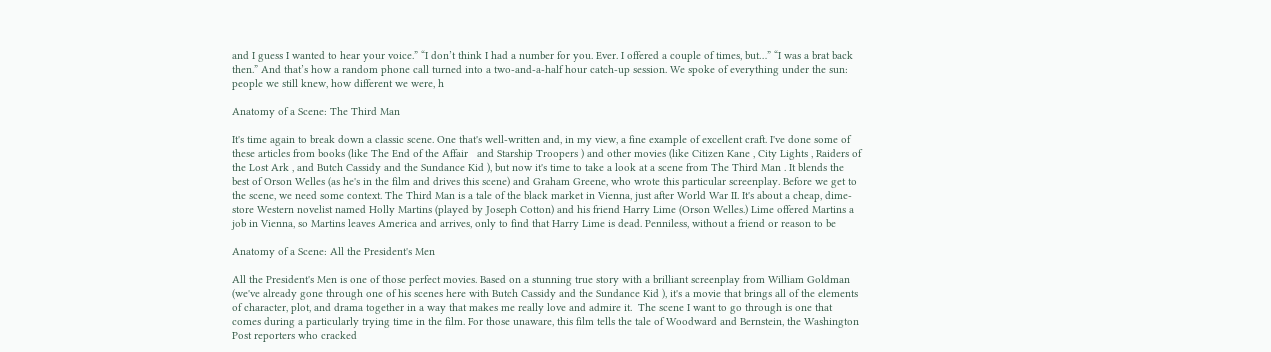and I guess I wanted to hear your voice.” “I don’t think I had a number for you. Ever. I offered a couple of times, but…” “I was a brat back then.” And that’s how a random phone call turned into a two-and-a-half hour catch-up session. We spoke of everything under the sun: people we still knew, how different we were, h

Anatomy of a Scene: The Third Man

It's time again to break down a classic scene. One that's well-written and, in my view, a fine example of excellent craft. I've done some of these articles from books (like The End of the Affair   and Starship Troopers ) and other movies (like Citizen Kane , City Lights , Raiders of the Lost Ark , and Butch Cassidy and the Sundance Kid ), but now it's time to take a look at a scene from The Third Man . It blends the best of Orson Welles (as he's in the film and drives this scene) and Graham Greene, who wrote this particular screenplay. Before we get to the scene, we need some context. The Third Man is a tale of the black market in Vienna, just after World War II. It's about a cheap, dime-store Western novelist named Holly Martins (played by Joseph Cotton) and his friend Harry Lime (Orson Welles.) Lime offered Martins a job in Vienna, so Martins leaves America and arrives, only to find that Harry Lime is dead. Penniless, without a friend or reason to be

Anatomy of a Scene: All the President's Men

All the President's Men is one of those perfect movies. Based on a stunning true story with a brilliant screenplay from William Goldman (we've already gone through one of his scenes here with Butch Cassidy and the Sundance Kid ), it's a movie that brings all of the elements of character, plot, and drama together in a way that makes me really love and admire it.  The scene I want to go through is one that comes during a particularly trying time in the film. For those unaware, this film tells the tale of Woodward and Bernstein, the Washington Post reporters who cracked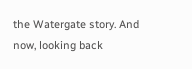the Watergate story. And now, looking back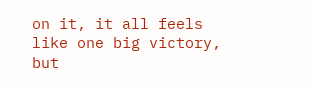on it, it all feels like one big victory, but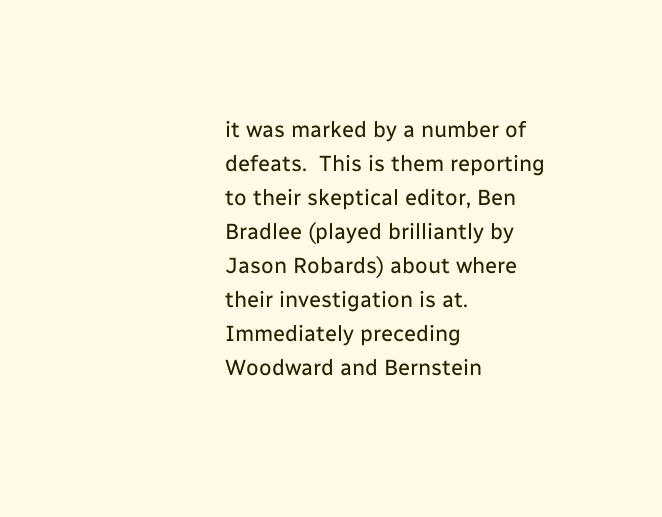it was marked by a number of defeats.  This is them reporting to their skeptical editor, Ben Bradlee (played brilliantly by Jason Robards) about where their investigation is at. Immediately preceding Woodward and Bernstein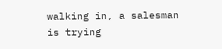walking in, a salesman is trying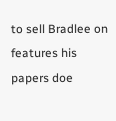to sell Bradlee on features his papers doe